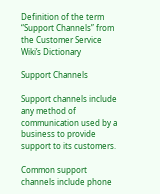Definition of the term “Support Channels” from the Customer Service Wiki’s Dictionary

Support Channels

Support channels include any method of communication used by a business to provide support to its customers.

Common support channels include phone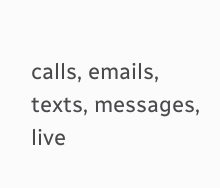calls, emails, texts, messages, live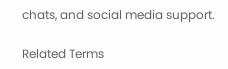chats, and social media support.

Related Terms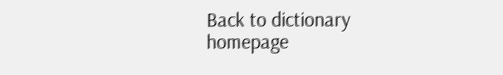Back to dictionary homepage